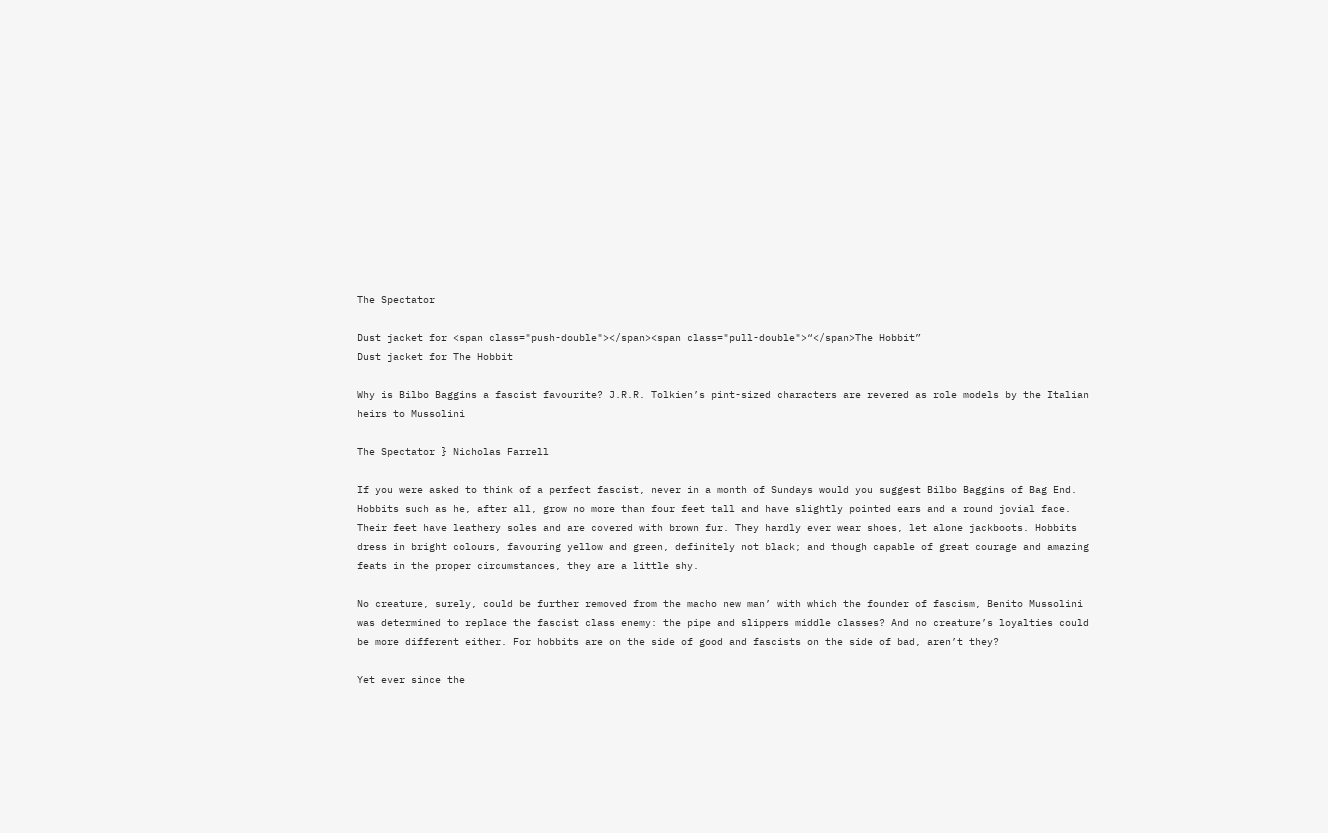The Spectator

Dust jacket for <span class="push-double"></span><span class="pull-double">“</span>The Hobbit”
Dust jacket for The Hobbit

Why is Bilbo Baggins a fascist favourite? J.R.R. Tolkien’s pint-sized characters are revered as role models by the Italian heirs to Mussolini

The Spectator } Nicholas Farrell

If you were asked to think of a perfect fascist, never in a month of Sundays would you suggest Bilbo Baggins of Bag End. Hobbits such as he, after all, grow no more than four feet tall and have slightly pointed ears and a round jovial face. Their feet have leathery soles and are covered with brown fur. They hardly ever wear shoes, let alone jackboots. Hobbits dress in bright colours, favouring yellow and green, definitely not black; and though capable of great courage and amazing feats in the proper circumstances, they are a little shy.

No creature, surely, could be further removed from the macho new man’ with which the founder of fascism, Benito Mussolini was determined to replace the fascist class enemy: the pipe and slippers middle classes? And no creature’s loyalties could be more different either. For hobbits are on the side of good and fascists on the side of bad, aren’t they?

Yet ever since the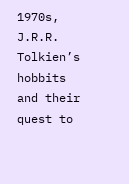1970s, J.R.R. Tolkien’s hobbits and their quest to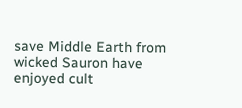save Middle Earth from wicked Sauron have enjoyed cult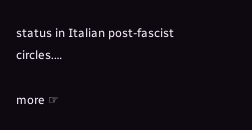status in Italian post-fascist circles.…

more ☞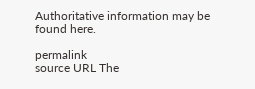Authoritative information may be found here.

permalink
source URL The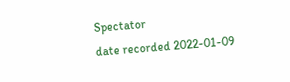Spectator
date recorded 2022-01-09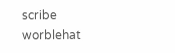scribe worblehat